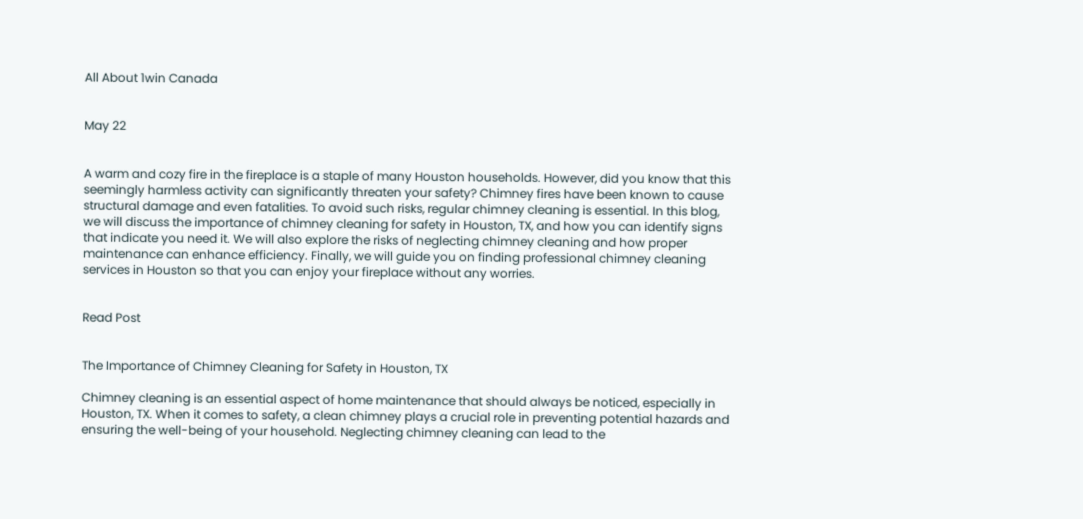All About 1win Canada


May 22


A warm and cozy fire in the fireplace is a staple of many Houston households. However, did you know that this seemingly harmless activity can significantly threaten your safety? Chimney fires have been known to cause structural damage and even fatalities. To avoid such risks, regular chimney cleaning is essential. In this blog, we will discuss the importance of chimney cleaning for safety in Houston, TX, and how you can identify signs that indicate you need it. We will also explore the risks of neglecting chimney cleaning and how proper maintenance can enhance efficiency. Finally, we will guide you on finding professional chimney cleaning services in Houston so that you can enjoy your fireplace without any worries.


Read Post


The Importance of Chimney Cleaning for Safety in Houston, TX

Chimney cleaning is an essential aspect of home maintenance that should always be noticed, especially in Houston, TX. When it comes to safety, a clean chimney plays a crucial role in preventing potential hazards and ensuring the well-being of your household. Neglecting chimney cleaning can lead to the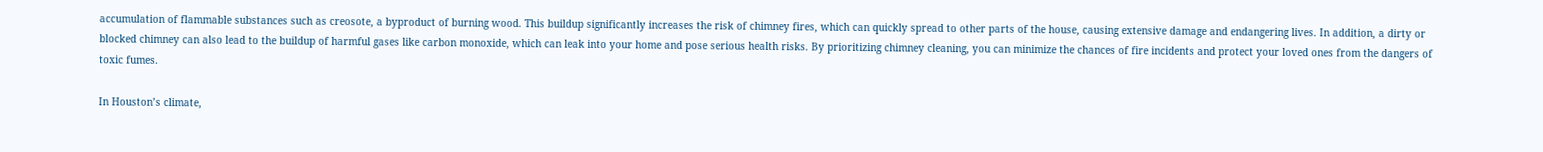accumulation of flammable substances such as creosote, a byproduct of burning wood. This buildup significantly increases the risk of chimney fires, which can quickly spread to other parts of the house, causing extensive damage and endangering lives. In addition, a dirty or blocked chimney can also lead to the buildup of harmful gases like carbon monoxide, which can leak into your home and pose serious health risks. By prioritizing chimney cleaning, you can minimize the chances of fire incidents and protect your loved ones from the dangers of toxic fumes.

In Houston’s climate,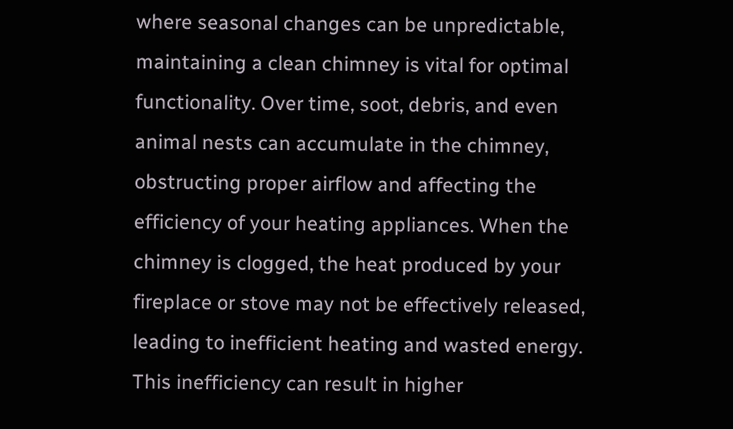where seasonal changes can be unpredictable, maintaining a clean chimney is vital for optimal functionality. Over time, soot, debris, and even animal nests can accumulate in the chimney, obstructing proper airflow and affecting the efficiency of your heating appliances. When the chimney is clogged, the heat produced by your fireplace or stove may not be effectively released, leading to inefficient heating and wasted energy. This inefficiency can result in higher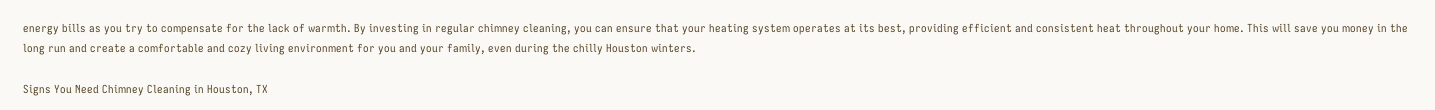energy bills as you try to compensate for the lack of warmth. By investing in regular chimney cleaning, you can ensure that your heating system operates at its best, providing efficient and consistent heat throughout your home. This will save you money in the long run and create a comfortable and cozy living environment for you and your family, even during the chilly Houston winters.

Signs You Need Chimney Cleaning in Houston, TX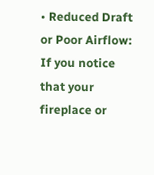• Reduced Draft or Poor Airflow: If you notice that your fireplace or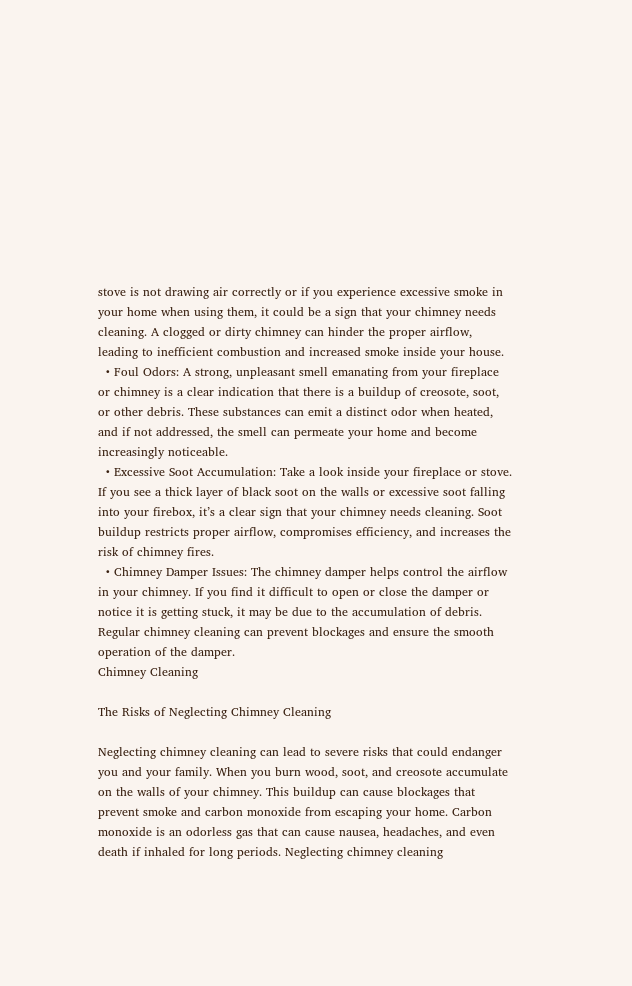stove is not drawing air correctly or if you experience excessive smoke in your home when using them, it could be a sign that your chimney needs cleaning. A clogged or dirty chimney can hinder the proper airflow, leading to inefficient combustion and increased smoke inside your house.
  • Foul Odors: A strong, unpleasant smell emanating from your fireplace or chimney is a clear indication that there is a buildup of creosote, soot, or other debris. These substances can emit a distinct odor when heated, and if not addressed, the smell can permeate your home and become increasingly noticeable.
  • Excessive Soot Accumulation: Take a look inside your fireplace or stove. If you see a thick layer of black soot on the walls or excessive soot falling into your firebox, it’s a clear sign that your chimney needs cleaning. Soot buildup restricts proper airflow, compromises efficiency, and increases the risk of chimney fires.
  • Chimney Damper Issues: The chimney damper helps control the airflow in your chimney. If you find it difficult to open or close the damper or notice it is getting stuck, it may be due to the accumulation of debris. Regular chimney cleaning can prevent blockages and ensure the smooth operation of the damper.
Chimney Cleaning

The Risks of Neglecting Chimney Cleaning

Neglecting chimney cleaning can lead to severe risks that could endanger you and your family. When you burn wood, soot, and creosote accumulate on the walls of your chimney. This buildup can cause blockages that prevent smoke and carbon monoxide from escaping your home. Carbon monoxide is an odorless gas that can cause nausea, headaches, and even death if inhaled for long periods. Neglecting chimney cleaning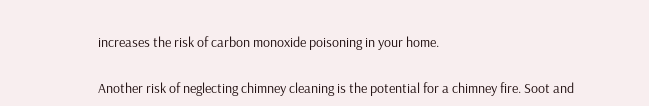increases the risk of carbon monoxide poisoning in your home.

Another risk of neglecting chimney cleaning is the potential for a chimney fire. Soot and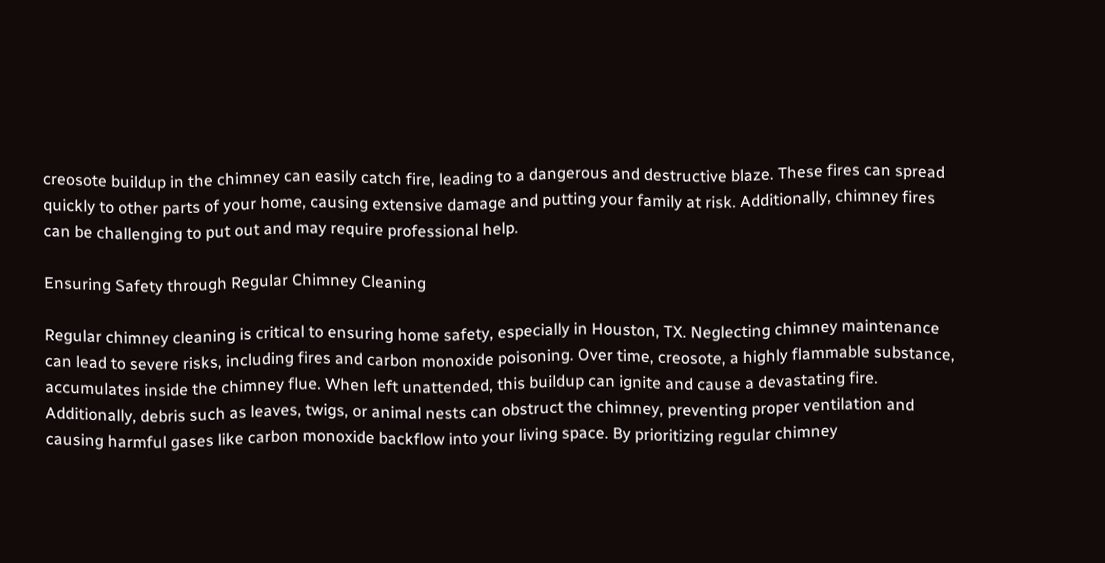creosote buildup in the chimney can easily catch fire, leading to a dangerous and destructive blaze. These fires can spread quickly to other parts of your home, causing extensive damage and putting your family at risk. Additionally, chimney fires can be challenging to put out and may require professional help.

Ensuring Safety through Regular Chimney Cleaning

Regular chimney cleaning is critical to ensuring home safety, especially in Houston, TX. Neglecting chimney maintenance can lead to severe risks, including fires and carbon monoxide poisoning. Over time, creosote, a highly flammable substance, accumulates inside the chimney flue. When left unattended, this buildup can ignite and cause a devastating fire. Additionally, debris such as leaves, twigs, or animal nests can obstruct the chimney, preventing proper ventilation and causing harmful gases like carbon monoxide backflow into your living space. By prioritizing regular chimney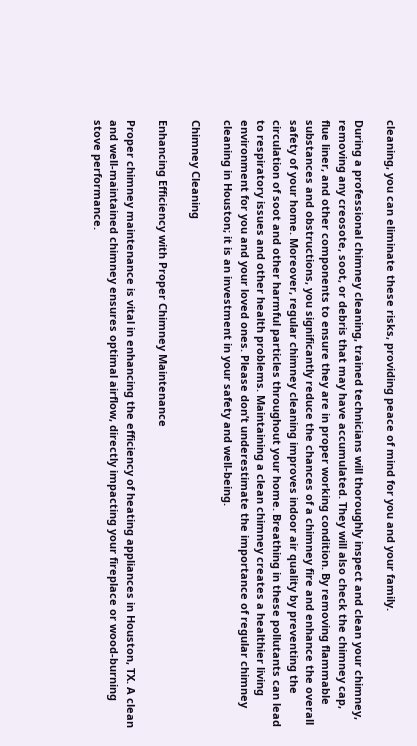cleaning, you can eliminate these risks, providing peace of mind for you and your family.

During a professional chimney cleaning, trained technicians will thoroughly inspect and clean your chimney, removing any creosote, soot, or debris that may have accumulated. They will also check the chimney cap, flue liner, and other components to ensure they are in proper working condition. By removing flammable substances and obstructions, you significantly reduce the chances of a chimney fire and enhance the overall safety of your home. Moreover, regular chimney cleaning improves indoor air quality by preventing the circulation of soot and other harmful particles throughout your home. Breathing in these pollutants can lead to respiratory issues and other health problems. Maintaining a clean chimney creates a healthier living environment for you and your loved ones. Please don’t underestimate the importance of regular chimney cleaning in Houston; it is an investment in your safety and well-being.

Chimney Cleaning

Enhancing Efficiency with Proper Chimney Maintenance

Proper chimney maintenance is vital in enhancing the efficiency of heating appliances in Houston, TX. A clean and well-maintained chimney ensures optimal airflow, directly impacting your fireplace or wood-burning stove performance.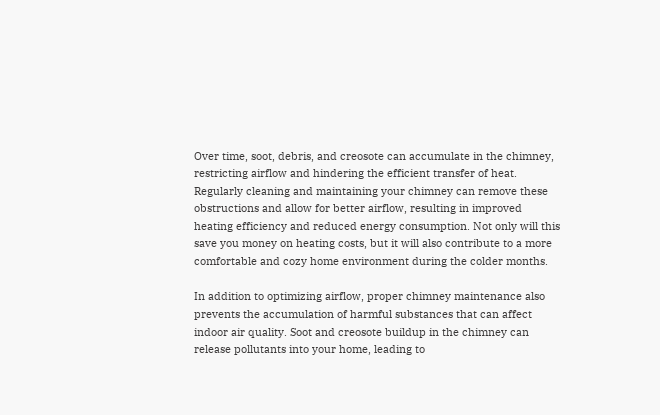Over time, soot, debris, and creosote can accumulate in the chimney, restricting airflow and hindering the efficient transfer of heat. Regularly cleaning and maintaining your chimney can remove these obstructions and allow for better airflow, resulting in improved heating efficiency and reduced energy consumption. Not only will this save you money on heating costs, but it will also contribute to a more comfortable and cozy home environment during the colder months.

In addition to optimizing airflow, proper chimney maintenance also prevents the accumulation of harmful substances that can affect indoor air quality. Soot and creosote buildup in the chimney can release pollutants into your home, leading to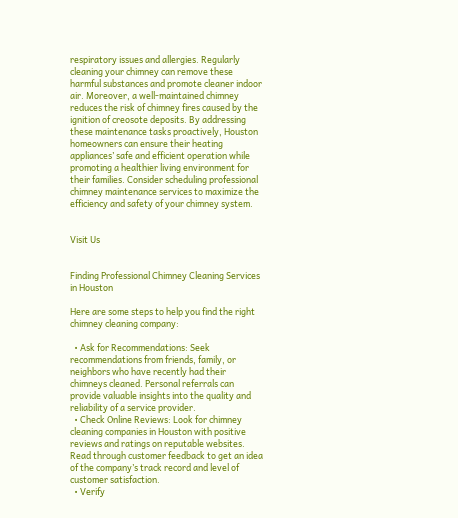respiratory issues and allergies. Regularly cleaning your chimney can remove these harmful substances and promote cleaner indoor air. Moreover, a well-maintained chimney reduces the risk of chimney fires caused by the ignition of creosote deposits. By addressing these maintenance tasks proactively, Houston homeowners can ensure their heating appliances’ safe and efficient operation while promoting a healthier living environment for their families. Consider scheduling professional chimney maintenance services to maximize the efficiency and safety of your chimney system.


Visit Us


Finding Professional Chimney Cleaning Services in Houston

Here are some steps to help you find the right chimney cleaning company:

  • Ask for Recommendations: Seek recommendations from friends, family, or neighbors who have recently had their chimneys cleaned. Personal referrals can provide valuable insights into the quality and reliability of a service provider.
  • Check Online Reviews: Look for chimney cleaning companies in Houston with positive reviews and ratings on reputable websites. Read through customer feedback to get an idea of the company’s track record and level of customer satisfaction.
  • Verify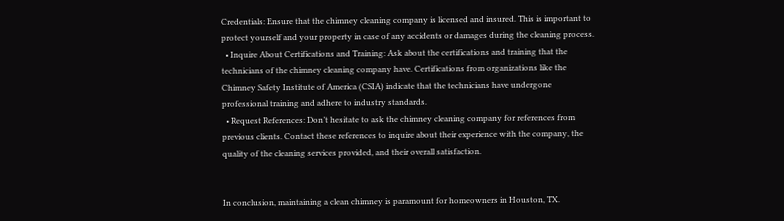Credentials: Ensure that the chimney cleaning company is licensed and insured. This is important to protect yourself and your property in case of any accidents or damages during the cleaning process.
  • Inquire About Certifications and Training: Ask about the certifications and training that the technicians of the chimney cleaning company have. Certifications from organizations like the Chimney Safety Institute of America (CSIA) indicate that the technicians have undergone professional training and adhere to industry standards.
  • Request References: Don’t hesitate to ask the chimney cleaning company for references from previous clients. Contact these references to inquire about their experience with the company, the quality of the cleaning services provided, and their overall satisfaction.


In conclusion, maintaining a clean chimney is paramount for homeowners in Houston, TX.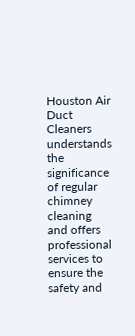Houston Air Duct Cleaners understands the significance of regular chimney cleaning and offers professional services to ensure the safety and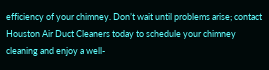efficiency of your chimney. Don’t wait until problems arise; contact Houston Air Duct Cleaners today to schedule your chimney cleaning and enjoy a well-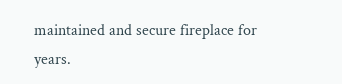maintained and secure fireplace for years.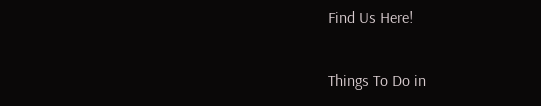Find Us Here!


Things To Do in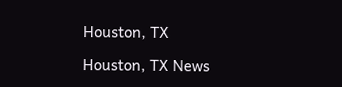Houston, TX

Houston, TX News